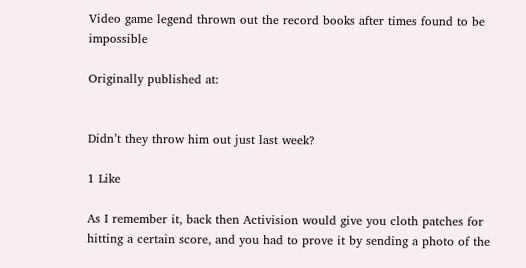Video game legend thrown out the record books after times found to be impossible

Originally published at:


Didn’t they throw him out just last week?

1 Like

As I remember it, back then Activision would give you cloth patches for hitting a certain score, and you had to prove it by sending a photo of the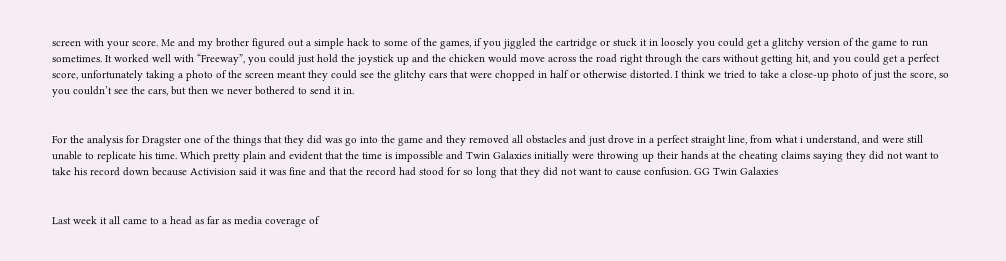screen with your score. Me and my brother figured out a simple hack to some of the games, if you jiggled the cartridge or stuck it in loosely you could get a glitchy version of the game to run sometimes. It worked well with “Freeway”, you could just hold the joystick up and the chicken would move across the road right through the cars without getting hit, and you could get a perfect score, unfortunately taking a photo of the screen meant they could see the glitchy cars that were chopped in half or otherwise distorted. I think we tried to take a close-up photo of just the score, so you couldn’t see the cars, but then we never bothered to send it in.


For the analysis for Dragster one of the things that they did was go into the game and they removed all obstacles and just drove in a perfect straight line, from what i understand, and were still unable to replicate his time. Which pretty plain and evident that the time is impossible and Twin Galaxies initially were throwing up their hands at the cheating claims saying they did not want to take his record down because Activision said it was fine and that the record had stood for so long that they did not want to cause confusion. GG Twin Galaxies


Last week it all came to a head as far as media coverage of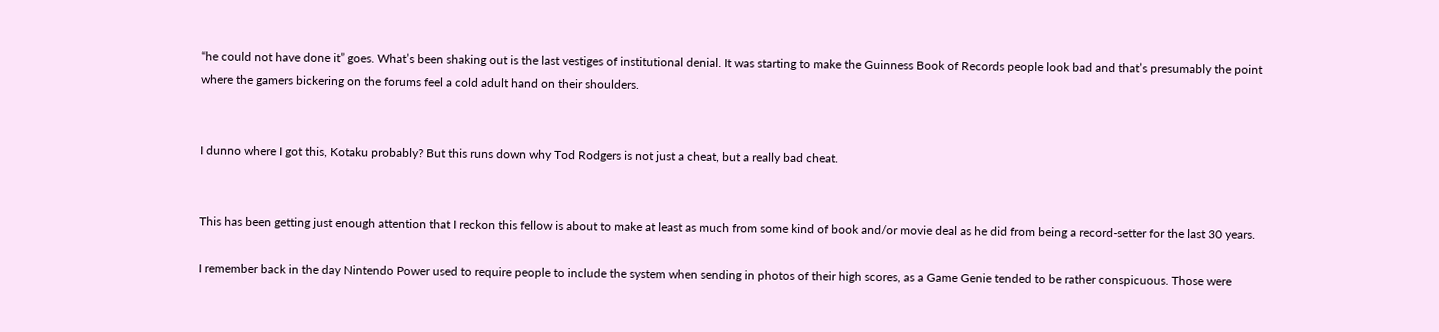“he could not have done it” goes. What’s been shaking out is the last vestiges of institutional denial. It was starting to make the Guinness Book of Records people look bad and that’s presumably the point where the gamers bickering on the forums feel a cold adult hand on their shoulders.


I dunno where I got this, Kotaku probably? But this runs down why Tod Rodgers is not just a cheat, but a really bad cheat.


This has been getting just enough attention that I reckon this fellow is about to make at least as much from some kind of book and/or movie deal as he did from being a record-setter for the last 30 years.

I remember back in the day Nintendo Power used to require people to include the system when sending in photos of their high scores, as a Game Genie tended to be rather conspicuous. Those were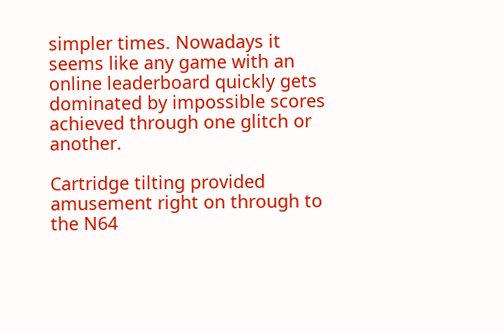simpler times. Nowadays it seems like any game with an online leaderboard quickly gets dominated by impossible scores achieved through one glitch or another.

Cartridge tilting provided amusement right on through to the N64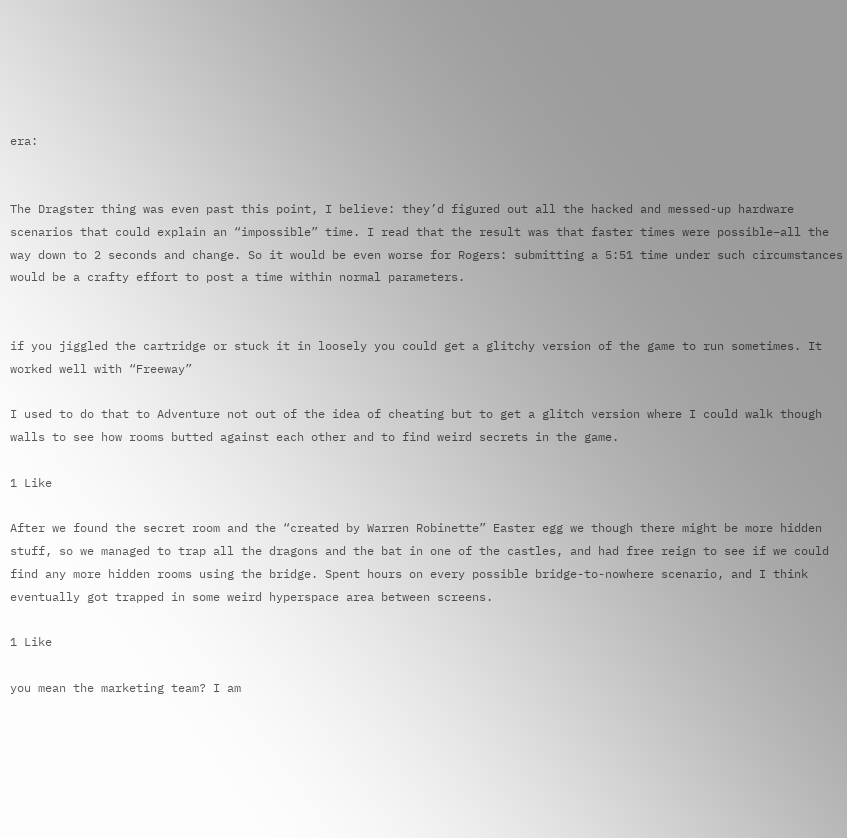era:


The Dragster thing was even past this point, I believe: they’d figured out all the hacked and messed-up hardware scenarios that could explain an “impossible” time. I read that the result was that faster times were possible–all the way down to 2 seconds and change. So it would be even worse for Rogers: submitting a 5:51 time under such circumstances would be a crafty effort to post a time within normal parameters.


if you jiggled the cartridge or stuck it in loosely you could get a glitchy version of the game to run sometimes. It worked well with “Freeway”

I used to do that to Adventure not out of the idea of cheating but to get a glitch version where I could walk though walls to see how rooms butted against each other and to find weird secrets in the game.

1 Like

After we found the secret room and the “created by Warren Robinette” Easter egg we though there might be more hidden stuff, so we managed to trap all the dragons and the bat in one of the castles, and had free reign to see if we could find any more hidden rooms using the bridge. Spent hours on every possible bridge-to-nowhere scenario, and I think eventually got trapped in some weird hyperspace area between screens.

1 Like

you mean the marketing team? I am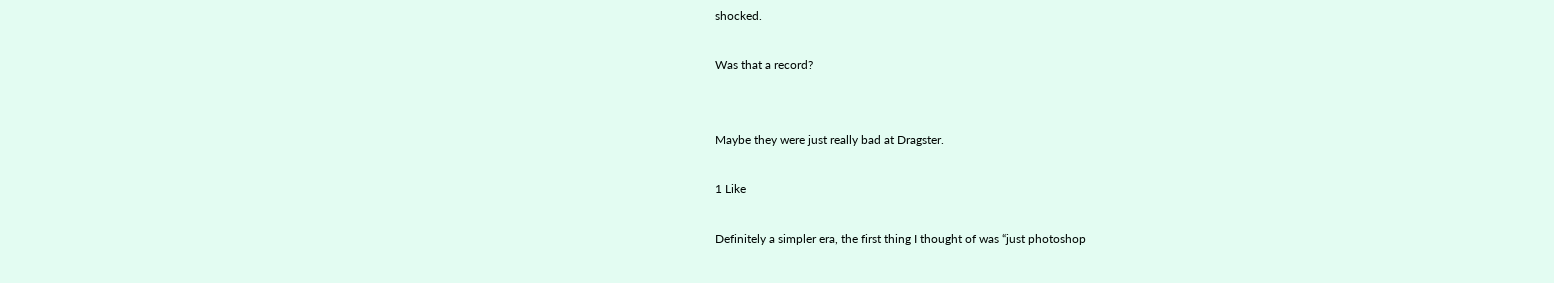shocked.

Was that a record?


Maybe they were just really bad at Dragster.

1 Like

Definitely a simpler era, the first thing I thought of was “just photoshop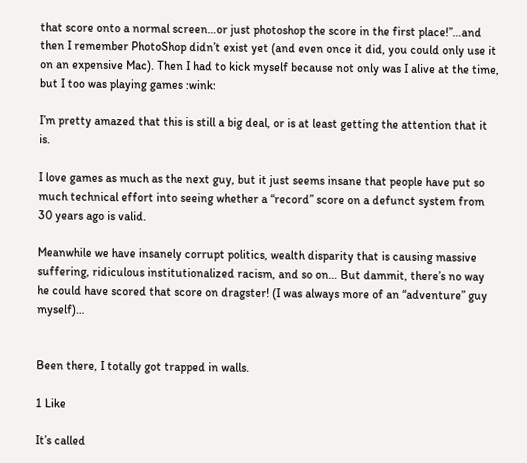that score onto a normal screen…or just photoshop the score in the first place!”…and then I remember PhotoShop didn’t exist yet (and even once it did, you could only use it on an expensive Mac). Then I had to kick myself because not only was I alive at the time, but I too was playing games :wink:

I’m pretty amazed that this is still a big deal, or is at least getting the attention that it is.

I love games as much as the next guy, but it just seems insane that people have put so much technical effort into seeing whether a “record” score on a defunct system from 30 years ago is valid.

Meanwhile we have insanely corrupt politics, wealth disparity that is causing massive suffering, ridiculous institutionalized racism, and so on… But dammit, there’s no way he could have scored that score on dragster! (I was always more of an “adventure” guy myself)…


Been there, I totally got trapped in walls.

1 Like

It’s called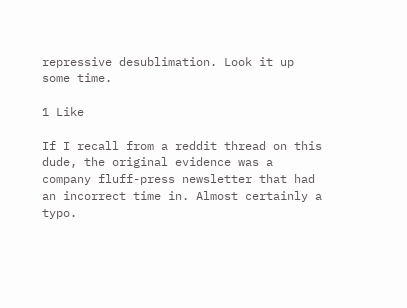repressive desublimation. Look it up some time.

1 Like

If I recall from a reddit thread on this dude, the original evidence was a company fluff-press newsletter that had an incorrect time in. Almost certainly a typo.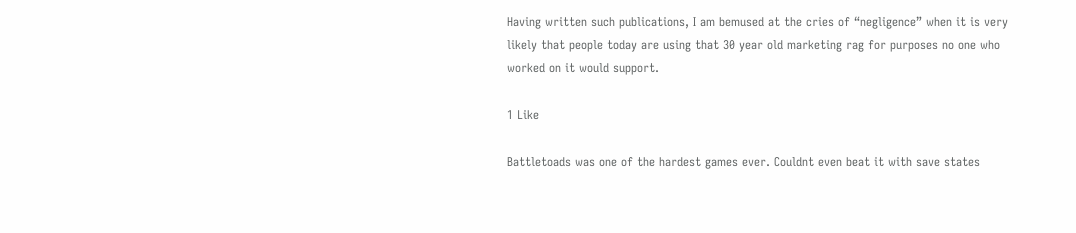Having written such publications, I am bemused at the cries of “negligence” when it is very likely that people today are using that 30 year old marketing rag for purposes no one who worked on it would support.

1 Like

Battletoads was one of the hardest games ever. Couldnt even beat it with save states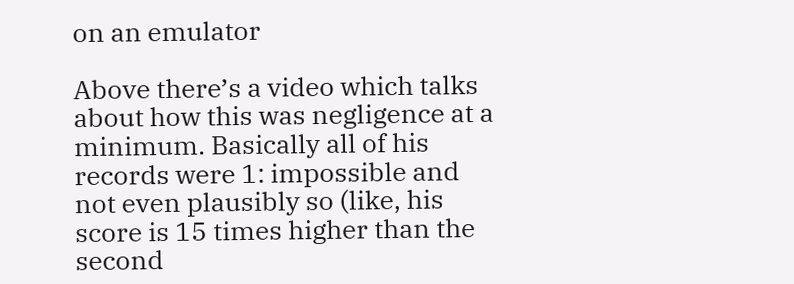on an emulator

Above there’s a video which talks about how this was negligence at a minimum. Basically all of his records were 1: impossible and not even plausibly so (like, his score is 15 times higher than the second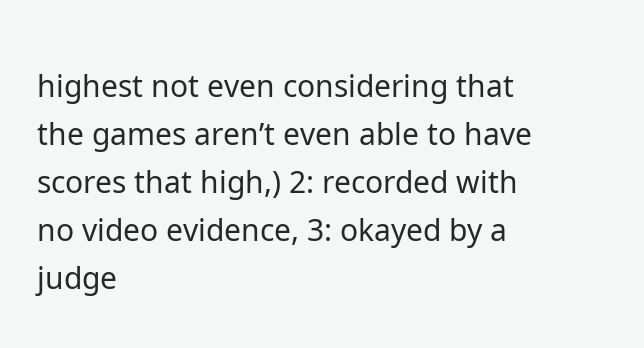highest not even considering that the games aren’t even able to have scores that high,) 2: recorded with no video evidence, 3: okayed by a judge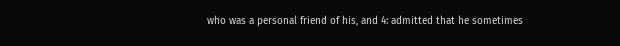who was a personal friend of his, and 4: admitted that he sometimes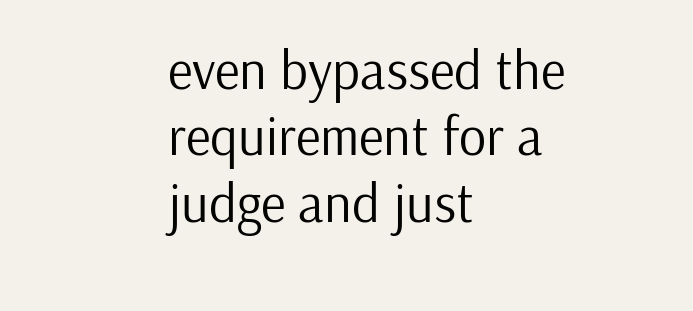even bypassed the requirement for a judge and just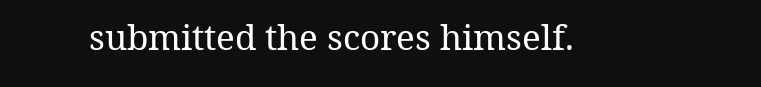submitted the scores himself.